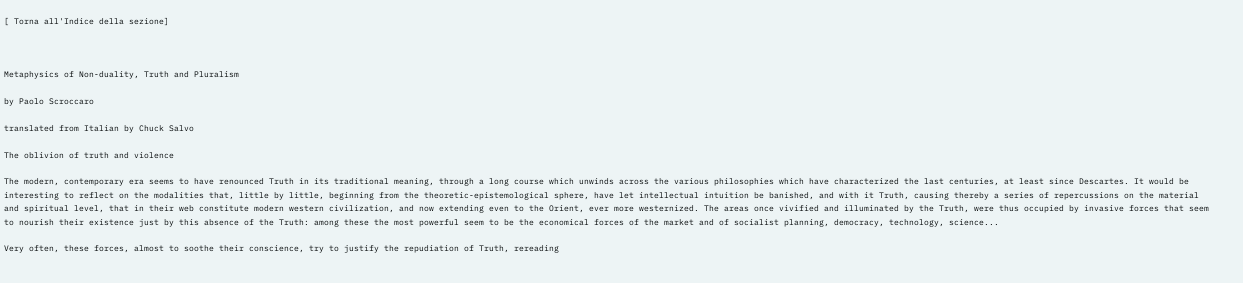[ Torna all'Indice della sezione]



Metaphysics of Non-duality, Truth and Pluralism

by Paolo Scroccaro

translated from Italian by Chuck Salvo

The oblivion of truth and violence

The modern, contemporary era seems to have renounced Truth in its traditional meaning, through a long course which unwinds across the various philosophies which have characterized the last centuries, at least since Descartes. It would be interesting to reflect on the modalities that, little by little, beginning from the theoretic-epistemological sphere, have let intellectual intuition be banished, and with it Truth, causing thereby a series of repercussions on the material and spiritual level, that in their web constitute modern western civilization, and now extending even to the Orient, ever more westernized. The areas once vivified and illuminated by the Truth, were thus occupied by invasive forces that seem to nourish their existence just by this absence of the Truth: among these the most powerful seem to be the economical forces of the market and of socialist planning, democracy, technology, science...

Very often, these forces, almost to soothe their conscience, try to justify the repudiation of Truth, rereading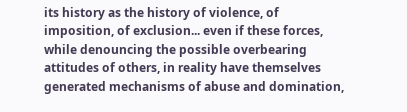its history as the history of violence, of imposition, of exclusion... even if these forces, while denouncing the possible overbearing attitudes of others, in reality have themselves generated mechanisms of abuse and domination,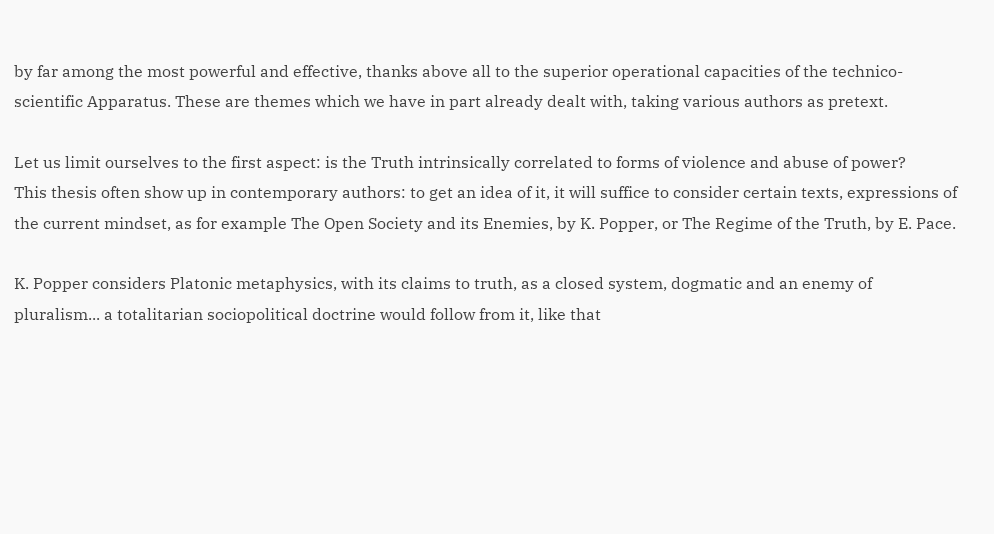by far among the most powerful and effective, thanks above all to the superior operational capacities of the technico-scientific Apparatus. These are themes which we have in part already dealt with, taking various authors as pretext.

Let us limit ourselves to the first aspect: is the Truth intrinsically correlated to forms of violence and abuse of power?
This thesis often show up in contemporary authors: to get an idea of it, it will suffice to consider certain texts, expressions of the current mindset, as for example The Open Society and its Enemies, by K. Popper, or The Regime of the Truth, by E. Pace.

K. Popper considers Platonic metaphysics, with its claims to truth, as a closed system, dogmatic and an enemy of pluralism... a totalitarian sociopolitical doctrine would follow from it, like that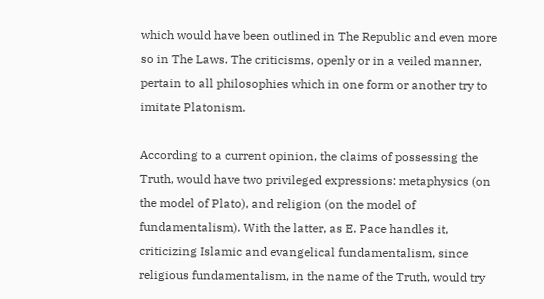which would have been outlined in The Republic and even more so in The Laws. The criticisms, openly or in a veiled manner, pertain to all philosophies which in one form or another try to imitate Platonism.

According to a current opinion, the claims of possessing the Truth, would have two privileged expressions: metaphysics (on the model of Plato), and religion (on the model of fundamentalism). With the latter, as E. Pace handles it, criticizing Islamic and evangelical fundamentalism, since religious fundamentalism, in the name of the Truth, would try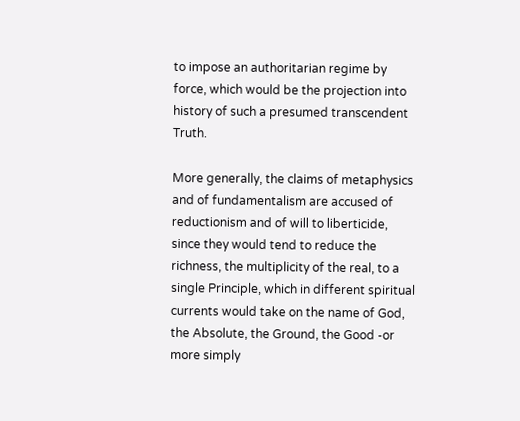to impose an authoritarian regime by force, which would be the projection into history of such a presumed transcendent Truth.

More generally, the claims of metaphysics and of fundamentalism are accused of reductionism and of will to liberticide, since they would tend to reduce the richness, the multiplicity of the real, to a single Principle, which in different spiritual currents would take on the name of God, the Absolute, the Ground, the Good -or more simply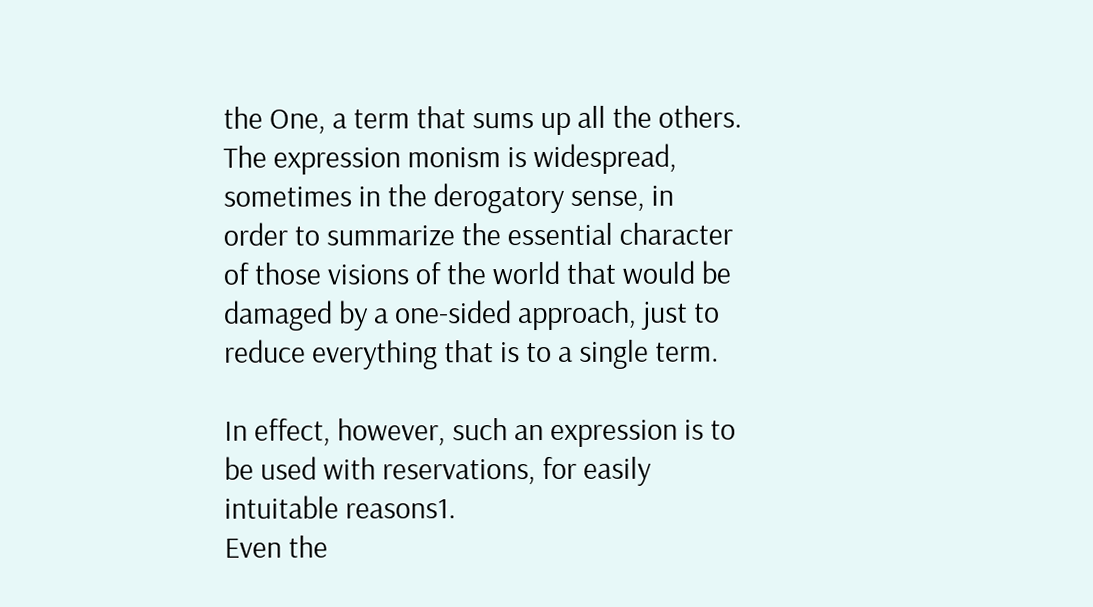the One, a term that sums up all the others. The expression monism is widespread, sometimes in the derogatory sense, in order to summarize the essential character of those visions of the world that would be damaged by a one-sided approach, just to reduce everything that is to a single term.

In effect, however, such an expression is to be used with reservations, for easily intuitable reasons1.
Even the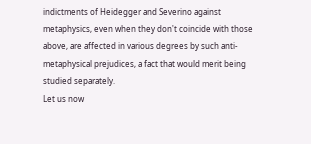indictments of Heidegger and Severino against metaphysics, even when they don't coincide with those above, are affected in various degrees by such anti-metaphysical prejudices, a fact that would merit being studied separately.
Let us now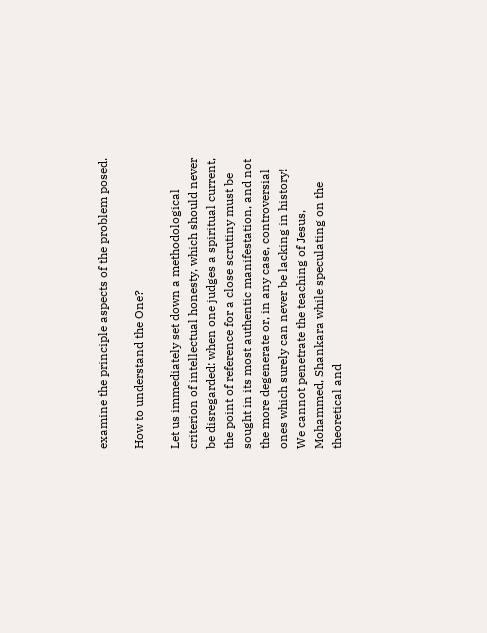examine the principle aspects of the problem posed.

How to understand the One?

Let us immediately set down a methodological criterion of intellectual honesty, which should never be disregarded: when one judges a spiritual current, the point of reference for a close scrutiny must be sought in its most authentic manifestation, and not the more degenerate or, in any case, controversial ones which surely can never be lacking in history! We cannot penetrate the teaching of Jesus, Mohammed, Shankara while speculating on the theoretical and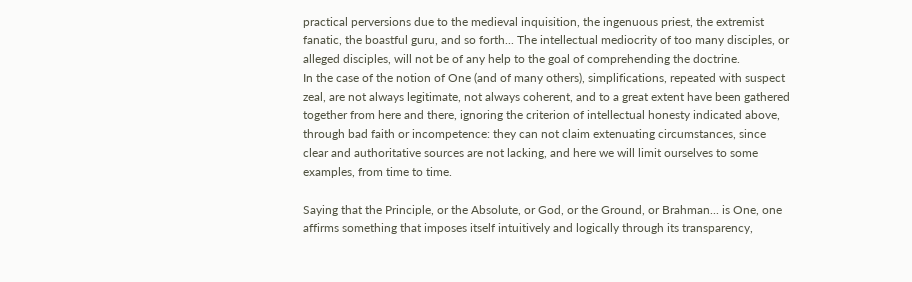practical perversions due to the medieval inquisition, the ingenuous priest, the extremist fanatic, the boastful guru, and so forth... The intellectual mediocrity of too many disciples, or alleged disciples, will not be of any help to the goal of comprehending the doctrine.
In the case of the notion of One (and of many others), simplifications, repeated with suspect zeal, are not always legitimate, not always coherent, and to a great extent have been gathered together from here and there, ignoring the criterion of intellectual honesty indicated above, through bad faith or incompetence: they can not claim extenuating circumstances, since clear and authoritative sources are not lacking, and here we will limit ourselves to some examples, from time to time.

Saying that the Principle, or the Absolute, or God, or the Ground, or Brahman... is One, one affirms something that imposes itself intuitively and logically through its transparency,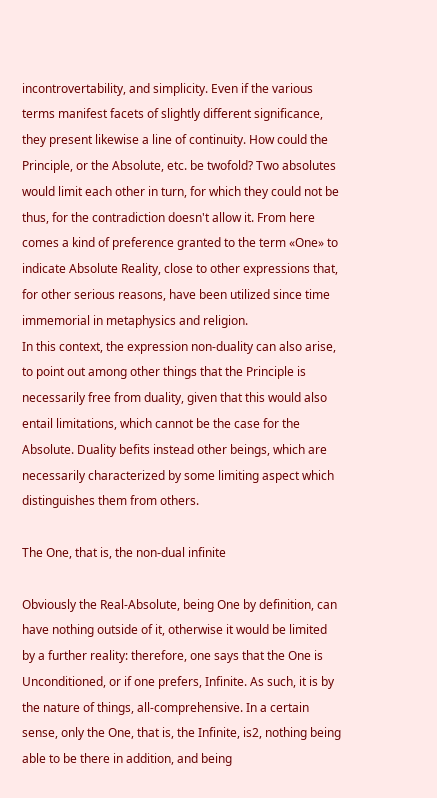incontrovertability, and simplicity. Even if the various terms manifest facets of slightly different significance, they present likewise a line of continuity. How could the Principle, or the Absolute, etc. be twofold? Two absolutes would limit each other in turn, for which they could not be thus, for the contradiction doesn't allow it. From here comes a kind of preference granted to the term «One» to indicate Absolute Reality, close to other expressions that, for other serious reasons, have been utilized since time immemorial in metaphysics and religion.
In this context, the expression non-duality can also arise, to point out among other things that the Principle is necessarily free from duality, given that this would also entail limitations, which cannot be the case for the Absolute. Duality befits instead other beings, which are necessarily characterized by some limiting aspect which distinguishes them from others.

The One, that is, the non-dual infinite

Obviously the Real-Absolute, being One by definition, can have nothing outside of it, otherwise it would be limited by a further reality: therefore, one says that the One is Unconditioned, or if one prefers, Infinite. As such, it is by the nature of things, all-comprehensive. In a certain sense, only the One, that is, the Infinite, is2, nothing being able to be there in addition, and being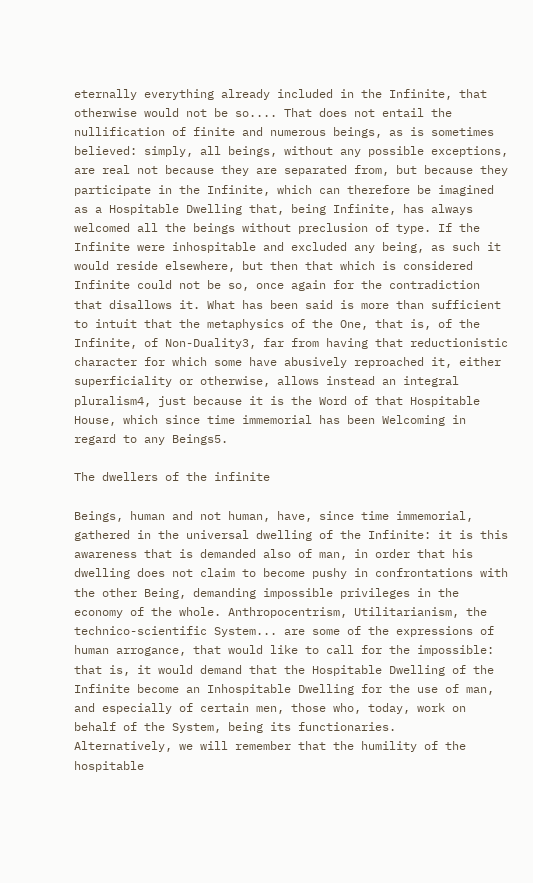eternally everything already included in the Infinite, that otherwise would not be so.... That does not entail the nullification of finite and numerous beings, as is sometimes believed: simply, all beings, without any possible exceptions, are real not because they are separated from, but because they participate in the Infinite, which can therefore be imagined as a Hospitable Dwelling that, being Infinite, has always welcomed all the beings without preclusion of type. If the Infinite were inhospitable and excluded any being, as such it would reside elsewhere, but then that which is considered Infinite could not be so, once again for the contradiction that disallows it. What has been said is more than sufficient to intuit that the metaphysics of the One, that is, of the Infinite, of Non-Duality3, far from having that reductionistic character for which some have abusively reproached it, either superficiality or otherwise, allows instead an integral pluralism4, just because it is the Word of that Hospitable House, which since time immemorial has been Welcoming in regard to any Beings5.

The dwellers of the infinite

Beings, human and not human, have, since time immemorial, gathered in the universal dwelling of the Infinite: it is this awareness that is demanded also of man, in order that his dwelling does not claim to become pushy in confrontations with the other Being, demanding impossible privileges in the economy of the whole. Anthropocentrism, Utilitarianism, the technico-scientific System... are some of the expressions of human arrogance, that would like to call for the impossible: that is, it would demand that the Hospitable Dwelling of the Infinite become an Inhospitable Dwelling for the use of man, and especially of certain men, those who, today, work on behalf of the System, being its functionaries.
Alternatively, we will remember that the humility of the hospitable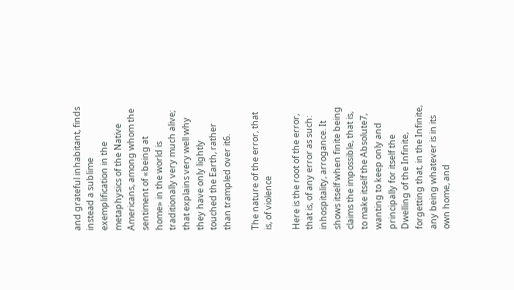and grateful inhabitant, finds instead a sublime exemplification in the metaphysics of the Native Americans, among whom the sentiment of «being at home» in the world is traditionally very much alive; that explains very well why they have only lightly touched the Earth, rather than trampled over it6.

The nature of the error, that is, of violence

Here is the root of the error, that is, of any error as such: inhospitality, arrogance. It shows itself when finite being claims the impossible, that is, to make itself the Absolute7, wanting to keep only and principally for itself the Dwelling of the Infinite, forgetting that, in the Infinite, any being whatever is in its own home, and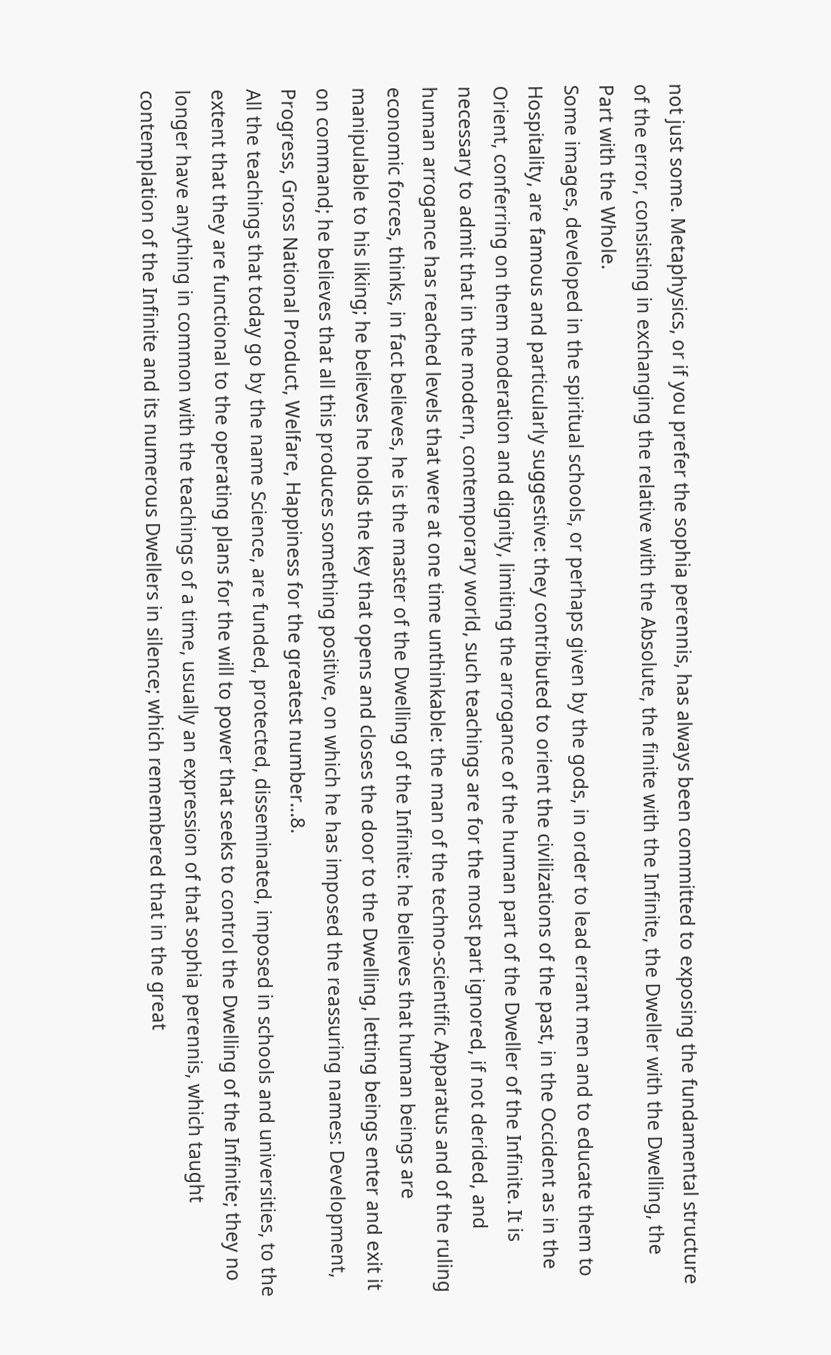not just some. Metaphysics, or if you prefer the sophia perennis, has always been committed to exposing the fundamental structure of the error, consisting in exchanging the relative with the Absolute, the finite with the Infinite, the Dweller with the Dwelling, the Part with the Whole.
Some images, developed in the spiritual schools, or perhaps given by the gods, in order to lead errant men and to educate them to Hospitality, are famous and particularly suggestive: they contributed to orient the civilizations of the past, in the Occident as in the Orient, conferring on them moderation and dignity, limiting the arrogance of the human part of the Dweller of the Infinite. It is necessary to admit that in the modern, contemporary world, such teachings are for the most part ignored, if not derided, and human arrogance has reached levels that were at one time unthinkable: the man of the techno-scientific Apparatus and of the ruling economic forces, thinks, in fact believes, he is the master of the Dwelling of the Infinite: he believes that human beings are manipulable to his liking; he believes he holds the key that opens and closes the door to the Dwelling, letting beings enter and exit it on command; he believes that all this produces something positive, on which he has imposed the reassuring names: Development, Progress, Gross National Product, Welfare, Happiness for the greatest number...8.
All the teachings that today go by the name Science, are funded, protected, disseminated, imposed in schools and universities, to the extent that they are functional to the operating plans for the will to power that seeks to control the Dwelling of the Infinite; they no longer have anything in common with the teachings of a time, usually an expression of that sophia perennis, which taught contemplation of the Infinite and its numerous Dwellers in silence; which remembered that in the great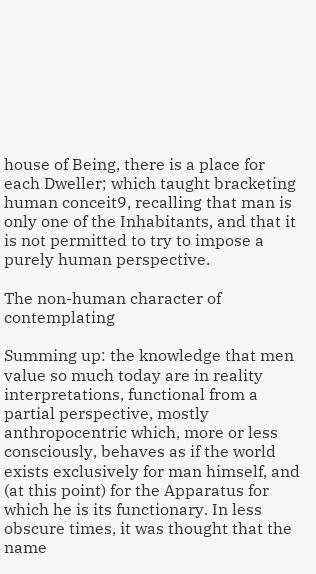house of Being, there is a place for each Dweller; which taught bracketing human conceit9, recalling that man is only one of the Inhabitants, and that it is not permitted to try to impose a purely human perspective.

The non-human character of contemplating

Summing up: the knowledge that men value so much today are in reality interpretations, functional from a partial perspective, mostly anthropocentric which, more or less consciously, behaves as if the world exists exclusively for man himself, and (at this point) for the Apparatus for which he is its functionary. In less obscure times, it was thought that the name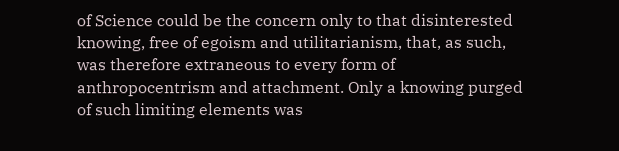of Science could be the concern only to that disinterested knowing, free of egoism and utilitarianism, that, as such, was therefore extraneous to every form of anthropocentrism and attachment. Only a knowing purged of such limiting elements was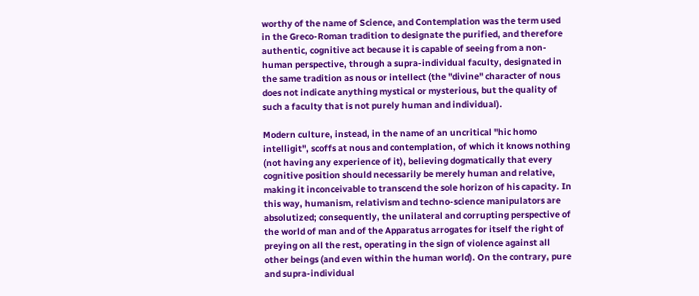worthy of the name of Science, and Contemplation was the term used in the Greco-Roman tradition to designate the purified, and therefore authentic, cognitive act because it is capable of seeing from a non-human perspective, through a supra-individual faculty, designated in the same tradition as nous or intellect (the "divine" character of nous does not indicate anything mystical or mysterious, but the quality of such a faculty that is not purely human and individual).

Modern culture, instead, in the name of an uncritical "hic homo intelligit", scoffs at nous and contemplation, of which it knows nothing (not having any experience of it), believing dogmatically that every cognitive position should necessarily be merely human and relative, making it inconceivable to transcend the sole horizon of his capacity. In this way, humanism, relativism and techno-science manipulators are absolutized; consequently, the unilateral and corrupting perspective of the world of man and of the Apparatus arrogates for itself the right of preying on all the rest, operating in the sign of violence against all other beings (and even within the human world). On the contrary, pure and supra-individual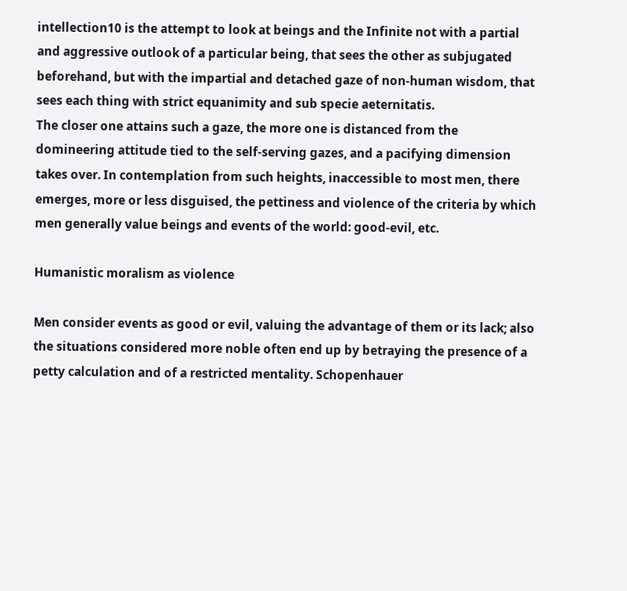intellection10 is the attempt to look at beings and the Infinite not with a partial and aggressive outlook of a particular being, that sees the other as subjugated beforehand, but with the impartial and detached gaze of non-human wisdom, that sees each thing with strict equanimity and sub specie aeternitatis.
The closer one attains such a gaze, the more one is distanced from the domineering attitude tied to the self-serving gazes, and a pacifying dimension takes over. In contemplation from such heights, inaccessible to most men, there emerges, more or less disguised, the pettiness and violence of the criteria by which men generally value beings and events of the world: good-evil, etc.

Humanistic moralism as violence

Men consider events as good or evil, valuing the advantage of them or its lack; also the situations considered more noble often end up by betraying the presence of a petty calculation and of a restricted mentality. Schopenhauer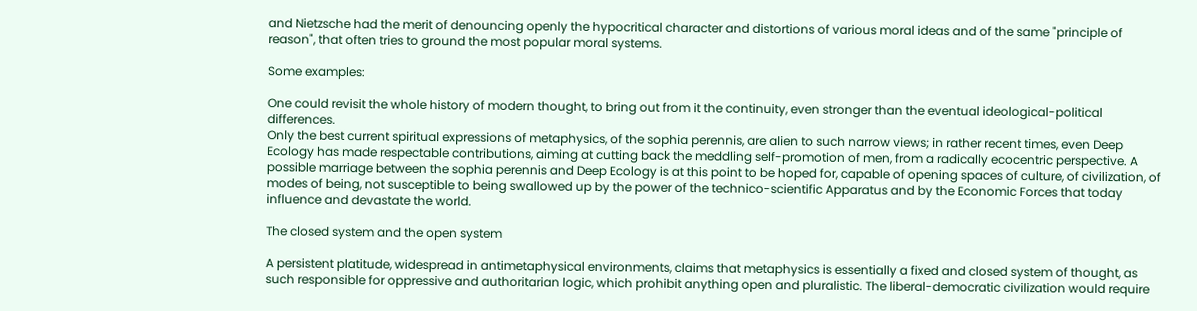and Nietzsche had the merit of denouncing openly the hypocritical character and distortions of various moral ideas and of the same "principle of reason", that often tries to ground the most popular moral systems.

Some examples:

One could revisit the whole history of modern thought, to bring out from it the continuity, even stronger than the eventual ideological-political differences.
Only the best current spiritual expressions of metaphysics, of the sophia perennis, are alien to such narrow views; in rather recent times, even Deep Ecology has made respectable contributions, aiming at cutting back the meddling self-promotion of men, from a radically ecocentric perspective. A possible marriage between the sophia perennis and Deep Ecology is at this point to be hoped for, capable of opening spaces of culture, of civilization, of modes of being, not susceptible to being swallowed up by the power of the technico-scientific Apparatus and by the Economic Forces that today influence and devastate the world.

The closed system and the open system

A persistent platitude, widespread in antimetaphysical environments, claims that metaphysics is essentially a fixed and closed system of thought, as such responsible for oppressive and authoritarian logic, which prohibit anything open and pluralistic. The liberal-democratic civilization would require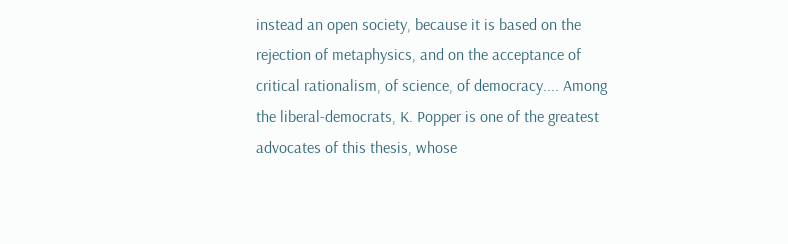instead an open society, because it is based on the rejection of metaphysics, and on the acceptance of critical rationalism, of science, of democracy.... Among the liberal-democrats, K. Popper is one of the greatest advocates of this thesis, whose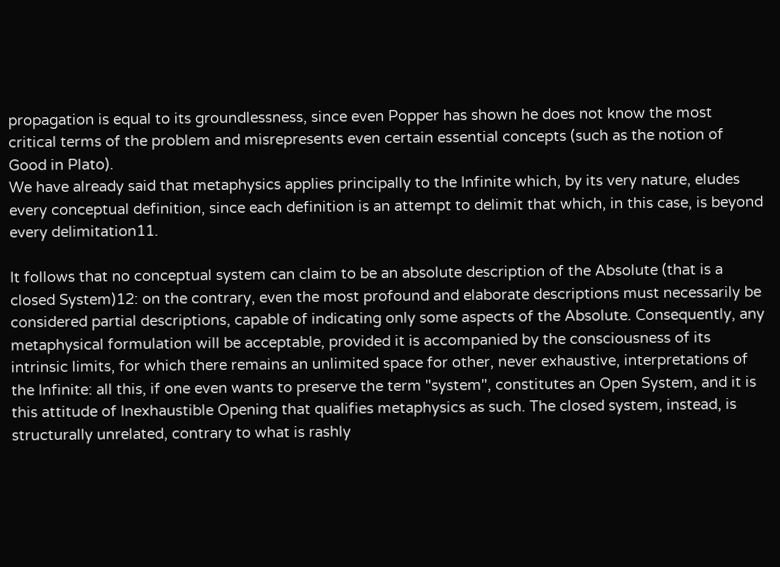propagation is equal to its groundlessness, since even Popper has shown he does not know the most critical terms of the problem and misrepresents even certain essential concepts (such as the notion of Good in Plato).
We have already said that metaphysics applies principally to the Infinite which, by its very nature, eludes every conceptual definition, since each definition is an attempt to delimit that which, in this case, is beyond every delimitation11.

It follows that no conceptual system can claim to be an absolute description of the Absolute (that is a closed System)12: on the contrary, even the most profound and elaborate descriptions must necessarily be considered partial descriptions, capable of indicating only some aspects of the Absolute. Consequently, any metaphysical formulation will be acceptable, provided it is accompanied by the consciousness of its intrinsic limits, for which there remains an unlimited space for other, never exhaustive, interpretations of the Infinite: all this, if one even wants to preserve the term "system", constitutes an Open System, and it is this attitude of Inexhaustible Opening that qualifies metaphysics as such. The closed system, instead, is structurally unrelated, contrary to what is rashly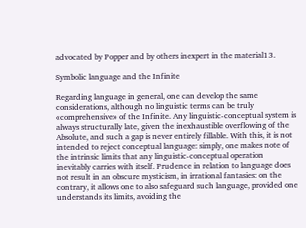advocated by Popper and by others inexpert in the material13.

Symbolic language and the Infinite

Regarding language in general, one can develop the same considerations, although no linguistic terms can be truly «comprehensive» of the Infinite. Any linguistic-conceptual system is always structurally late, given the inexhaustible overflowing of the Absolute, and such a gap is never entirely fillable. With this, it is not intended to reject conceptual language: simply, one makes note of the intrinsic limits that any linguistic-conceptual operation inevitably carries with itself. Prudence in relation to language does not result in an obscure mysticism, in irrational fantasies: on the contrary, it allows one to also safeguard such language, provided one understands its limits, avoiding the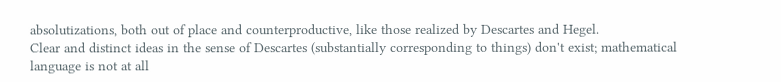absolutizations, both out of place and counterproductive, like those realized by Descartes and Hegel.
Clear and distinct ideas in the sense of Descartes (substantially corresponding to things) don't exist; mathematical language is not at all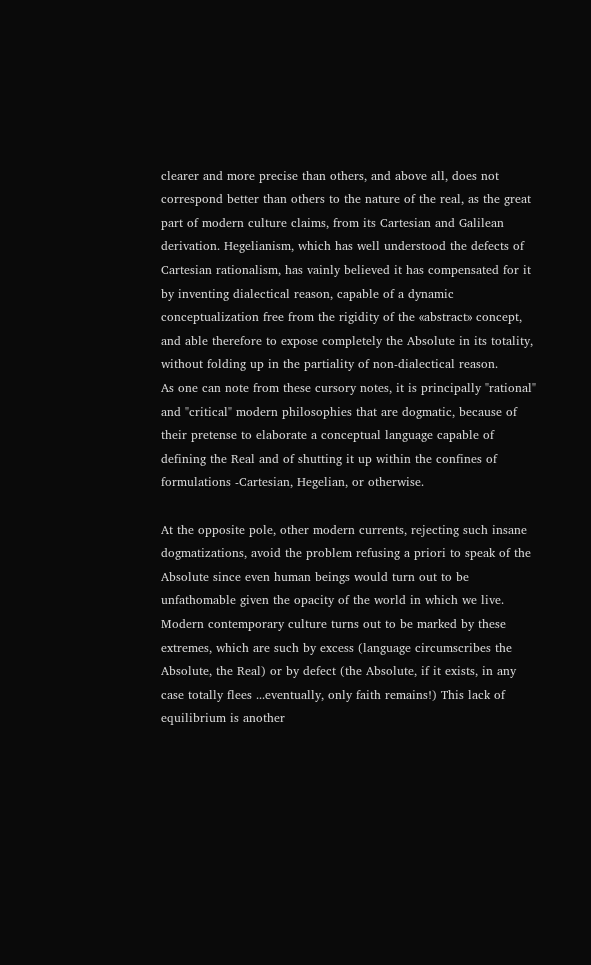clearer and more precise than others, and above all, does not correspond better than others to the nature of the real, as the great part of modern culture claims, from its Cartesian and Galilean derivation. Hegelianism, which has well understood the defects of Cartesian rationalism, has vainly believed it has compensated for it by inventing dialectical reason, capable of a dynamic conceptualization free from the rigidity of the «abstract» concept, and able therefore to expose completely the Absolute in its totality, without folding up in the partiality of non-dialectical reason.
As one can note from these cursory notes, it is principally "rational" and "critical" modern philosophies that are dogmatic, because of their pretense to elaborate a conceptual language capable of defining the Real and of shutting it up within the confines of formulations -Cartesian, Hegelian, or otherwise.

At the opposite pole, other modern currents, rejecting such insane dogmatizations, avoid the problem refusing a priori to speak of the Absolute since even human beings would turn out to be unfathomable given the opacity of the world in which we live.
Modern contemporary culture turns out to be marked by these extremes, which are such by excess (language circumscribes the Absolute, the Real) or by defect (the Absolute, if it exists, in any case totally flees ...eventually, only faith remains!) This lack of equilibrium is another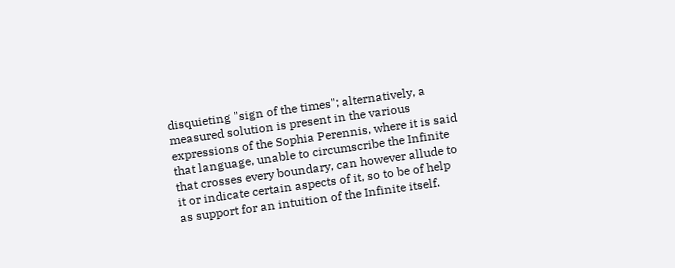disquieting "sign of the times"; alternatively, a measured solution is present in the various expressions of the Sophia Perennis, where it is said that language, unable to circumscribe the Infinite that crosses every boundary, can however allude to it or indicate certain aspects of it, so to be of help as support for an intuition of the Infinite itself.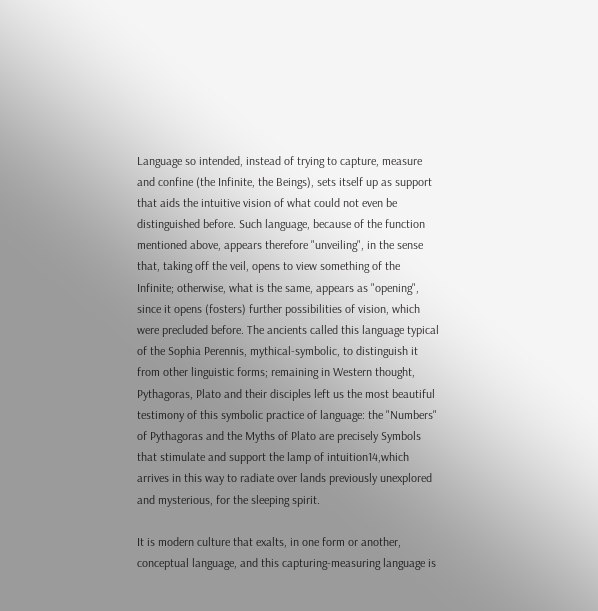Language so intended, instead of trying to capture, measure and confine (the Infinite, the Beings), sets itself up as support that aids the intuitive vision of what could not even be distinguished before. Such language, because of the function mentioned above, appears therefore "unveiling", in the sense that, taking off the veil, opens to view something of the Infinite; otherwise, what is the same, appears as "opening", since it opens (fosters) further possibilities of vision, which were precluded before. The ancients called this language typical of the Sophia Perennis, mythical-symbolic, to distinguish it from other linguistic forms; remaining in Western thought, Pythagoras, Plato and their disciples left us the most beautiful testimony of this symbolic practice of language: the "Numbers" of Pythagoras and the Myths of Plato are precisely Symbols that stimulate and support the lamp of intuition14,which arrives in this way to radiate over lands previously unexplored and mysterious, for the sleeping spirit.

It is modern culture that exalts, in one form or another, conceptual language, and this capturing-measuring language is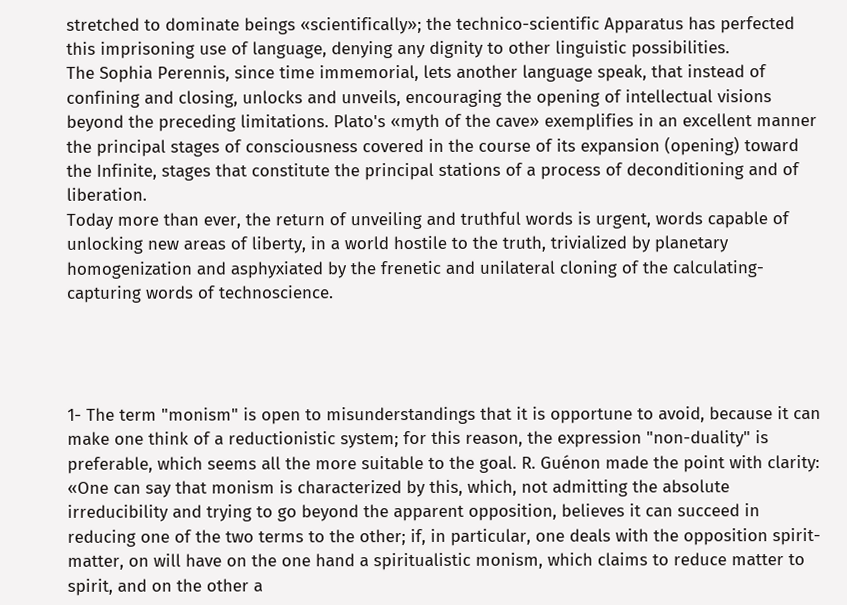stretched to dominate beings «scientifically»; the technico-scientific Apparatus has perfected this imprisoning use of language, denying any dignity to other linguistic possibilities.
The Sophia Perennis, since time immemorial, lets another language speak, that instead of confining and closing, unlocks and unveils, encouraging the opening of intellectual visions beyond the preceding limitations. Plato's «myth of the cave» exemplifies in an excellent manner the principal stages of consciousness covered in the course of its expansion (opening) toward the Infinite, stages that constitute the principal stations of a process of deconditioning and of liberation.
Today more than ever, the return of unveiling and truthful words is urgent, words capable of unlocking new areas of liberty, in a world hostile to the truth, trivialized by planetary homogenization and asphyxiated by the frenetic and unilateral cloning of the calculating-capturing words of technoscience.




1- The term "monism" is open to misunderstandings that it is opportune to avoid, because it can make one think of a reductionistic system; for this reason, the expression "non-duality" is preferable, which seems all the more suitable to the goal. R. Guénon made the point with clarity: «One can say that monism is characterized by this, which, not admitting the absolute irreducibility and trying to go beyond the apparent opposition, believes it can succeed in reducing one of the two terms to the other; if, in particular, one deals with the opposition spirit-matter, on will have on the one hand a spiritualistic monism, which claims to reduce matter to spirit, and on the other a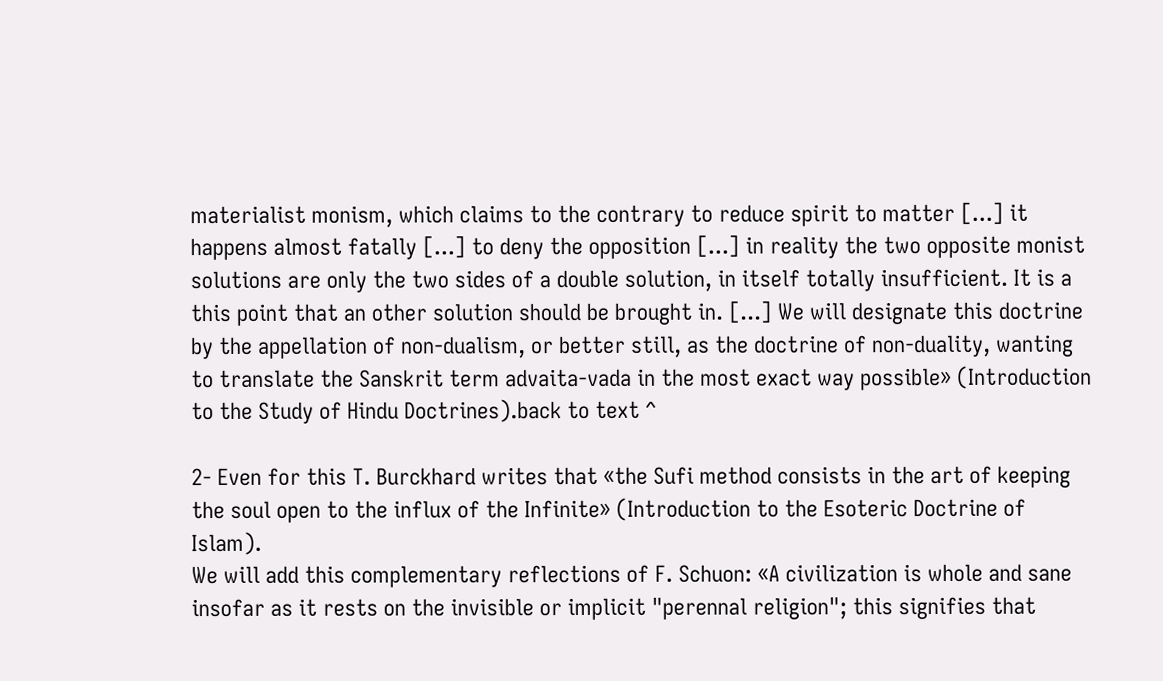materialist monism, which claims to the contrary to reduce spirit to matter [...] it happens almost fatally [...] to deny the opposition [...] in reality the two opposite monist solutions are only the two sides of a double solution, in itself totally insufficient. It is a this point that an other solution should be brought in. [...] We will designate this doctrine by the appellation of non-dualism, or better still, as the doctrine of non-duality, wanting to translate the Sanskrit term advaita-vada in the most exact way possible» (Introduction to the Study of Hindu Doctrines).back to text ^

2- Even for this T. Burckhard writes that «the Sufi method consists in the art of keeping the soul open to the influx of the Infinite» (Introduction to the Esoteric Doctrine of Islam).
We will add this complementary reflections of F. Schuon: «A civilization is whole and sane insofar as it rests on the invisible or implicit "perennal religion"; this signifies that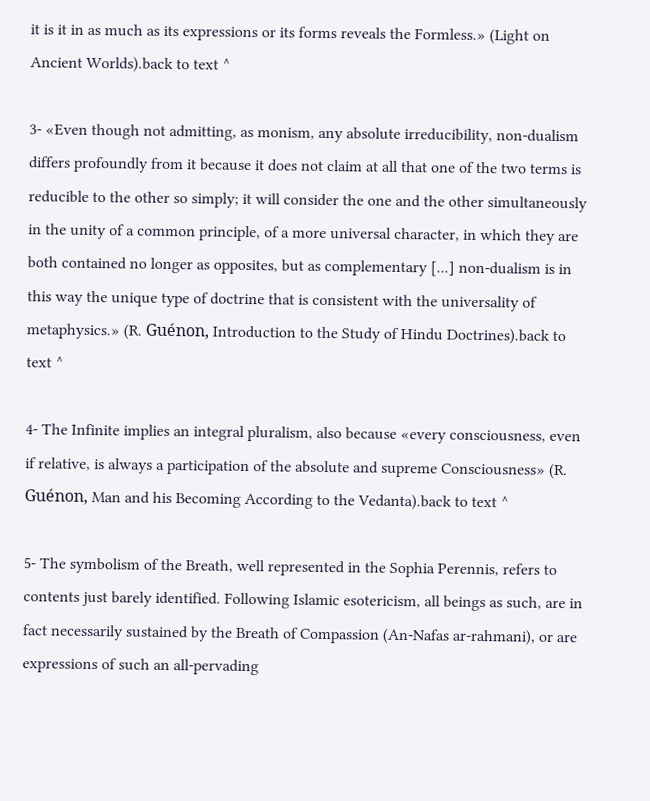it is it in as much as its expressions or its forms reveals the Formless.» (Light on Ancient Worlds).back to text ^

3- «Even though not admitting, as monism, any absolute irreducibility, non-dualism differs profoundly from it because it does not claim at all that one of the two terms is reducible to the other so simply; it will consider the one and the other simultaneously in the unity of a common principle, of a more universal character, in which they are both contained no longer as opposites, but as complementary [...] non-dualism is in this way the unique type of doctrine that is consistent with the universality of metaphysics.» (R. Guénon, Introduction to the Study of Hindu Doctrines).back to text ^

4- The Infinite implies an integral pluralism, also because «every consciousness, even if relative, is always a participation of the absolute and supreme Consciousness» (R. Guénon, Man and his Becoming According to the Vedanta).back to text ^

5- The symbolism of the Breath, well represented in the Sophia Perennis, refers to contents just barely identified. Following Islamic esotericism, all beings as such, are in fact necessarily sustained by the Breath of Compassion (An-Nafas ar-rahmani), or are expressions of such an all-pervading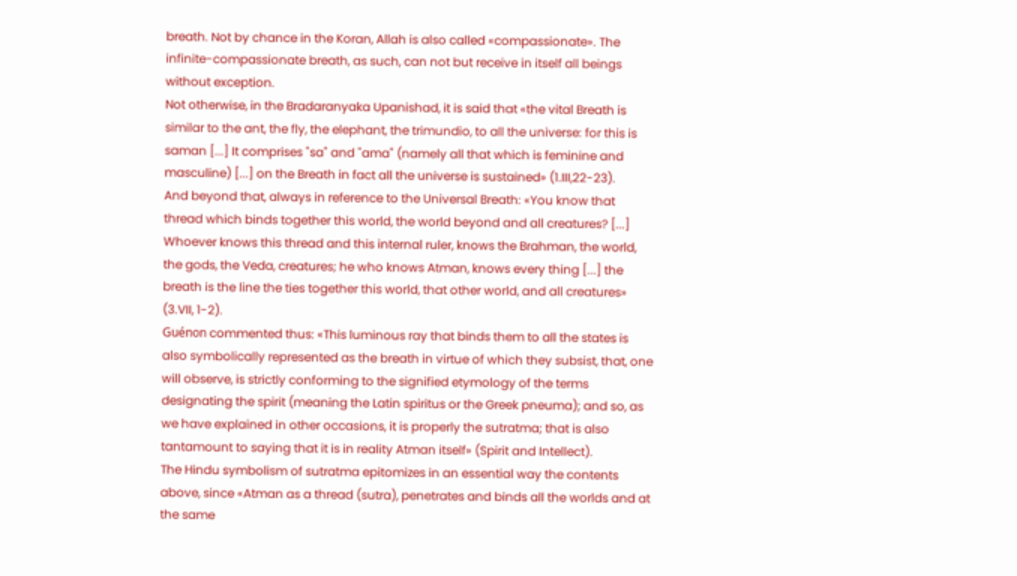breath. Not by chance in the Koran, Allah is also called «compassionate». The infinite-compassionate breath, as such, can not but receive in itself all beings without exception.
Not otherwise, in the Bradaranyaka Upanishad, it is said that «the vital Breath is similar to the ant, the fly, the elephant, the trimundio, to all the universe: for this is saman [...] It comprises "sa" and "ama" (namely all that which is feminine and masculine) [...] on the Breath in fact all the universe is sustained» (1.III,22-23).
And beyond that, always in reference to the Universal Breath: «You know that thread which binds together this world, the world beyond and all creatures? [...] Whoever knows this thread and this internal ruler, knows the Brahman, the world, the gods, the Veda, creatures; he who knows Atman, knows every thing [...] the breath is the line the ties together this world, that other world, and all creatures» (3.VII, 1-2).
Guénon commented thus: «This luminous ray that binds them to all the states is also symbolically represented as the breath in virtue of which they subsist, that, one will observe, is strictly conforming to the signified etymology of the terms designating the spirit (meaning the Latin spiritus or the Greek pneuma); and so, as we have explained in other occasions, it is properly the sutratma; that is also tantamount to saying that it is in reality Atman itself» (Spirit and Intellect).
The Hindu symbolism of sutratma epitomizes in an essential way the contents above, since «Atman as a thread (sutra), penetrates and binds all the worlds and at the same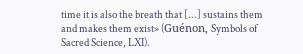time it is also the breath that [...] sustains them and makes them exist» (Guénon, Symbols of Sacred Science, LXI).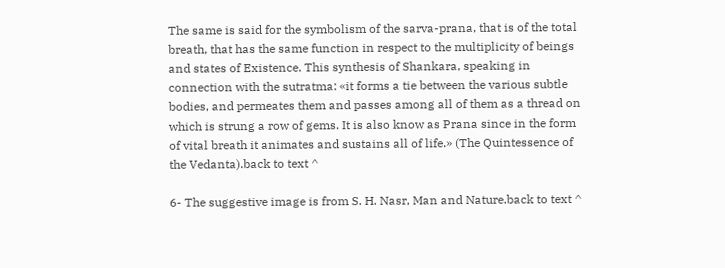The same is said for the symbolism of the sarva-prana, that is of the total breath, that has the same function in respect to the multiplicity of beings and states of Existence. This synthesis of Shankara, speaking in connection with the sutratma: «it forms a tie between the various subtle bodies, and permeates them and passes among all of them as a thread on which is strung a row of gems. It is also know as Prana since in the form of vital breath it animates and sustains all of life.» (The Quintessence of the Vedanta).back to text ^

6- The suggestive image is from S. H. Nasr, Man and Nature.back to text ^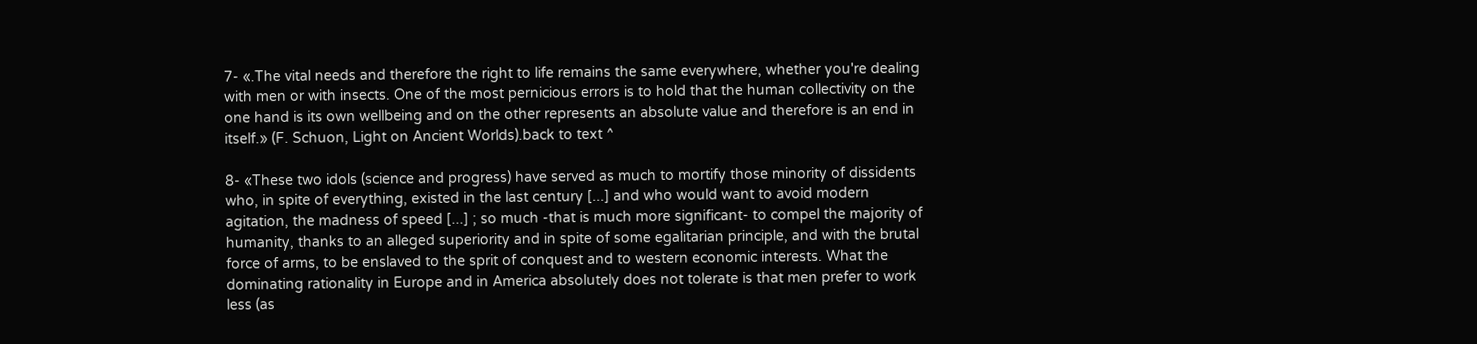7- «.The vital needs and therefore the right to life remains the same everywhere, whether you're dealing with men or with insects. One of the most pernicious errors is to hold that the human collectivity on the one hand is its own wellbeing and on the other represents an absolute value and therefore is an end in itself.» (F. Schuon, Light on Ancient Worlds).back to text ^

8- «These two idols (science and progress) have served as much to mortify those minority of dissidents who, in spite of everything, existed in the last century [...] and who would want to avoid modern agitation, the madness of speed [...] ; so much -that is much more significant- to compel the majority of humanity, thanks to an alleged superiority and in spite of some egalitarian principle, and with the brutal force of arms, to be enslaved to the sprit of conquest and to western economic interests. What the dominating rationality in Europe and in America absolutely does not tolerate is that men prefer to work less (as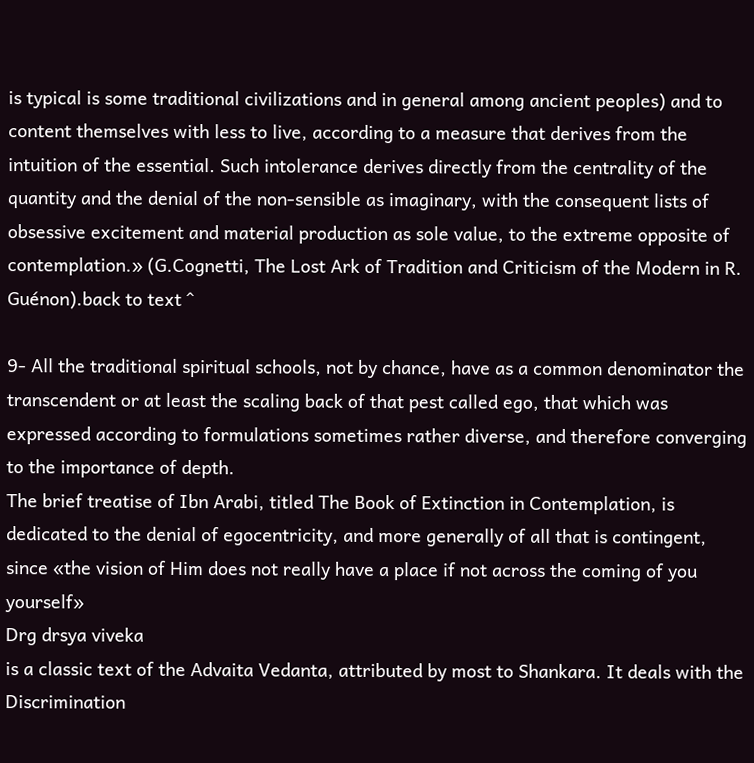is typical is some traditional civilizations and in general among ancient peoples) and to content themselves with less to live, according to a measure that derives from the intuition of the essential. Such intolerance derives directly from the centrality of the quantity and the denial of the non-sensible as imaginary, with the consequent lists of obsessive excitement and material production as sole value, to the extreme opposite of contemplation.» (G.Cognetti, The Lost Ark of Tradition and Criticism of the Modern in R. Guénon).back to text ^

9- All the traditional spiritual schools, not by chance, have as a common denominator the transcendent or at least the scaling back of that pest called ego, that which was expressed according to formulations sometimes rather diverse, and therefore converging to the importance of depth.
The brief treatise of Ibn Arabi, titled The Book of Extinction in Contemplation, is dedicated to the denial of egocentricity, and more generally of all that is contingent, since «the vision of Him does not really have a place if not across the coming of you yourself»
Drg drsya viveka
is a classic text of the Advaita Vedanta, attributed by most to Shankara. It deals with the Discrimination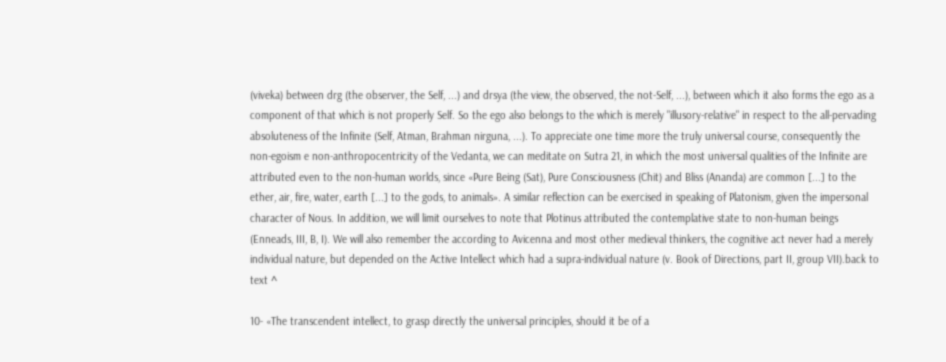(viveka) between drg (the observer, the Self, ...) and drsya (the view, the observed, the not-Self, ...), between which it also forms the ego as a component of that which is not properly Self. So the ego also belongs to the which is merely "illusory-relative" in respect to the all-pervading absoluteness of the Infinite (Self, Atman, Brahman nirguna, ...). To appreciate one time more the truly universal course, consequently the non-egoism e non-anthropocentricity of the Vedanta, we can meditate on Sutra 21, in which the most universal qualities of the Infinite are attributed even to the non-human worlds, since «Pure Being (Sat), Pure Consciousness (Chit) and Bliss (Ananda) are common [...] to the ether, air, fire, water, earth [...] to the gods, to animals». A similar reflection can be exercised in speaking of Platonism, given the impersonal character of Nous. In addition, we will limit ourselves to note that Plotinus attributed the contemplative state to non-human beings (Enneads, III, B, I). We will also remember the according to Avicenna and most other medieval thinkers, the cognitive act never had a merely individual nature, but depended on the Active Intellect which had a supra-individual nature (v. Book of Directions, part II, group VII).back to text ^

10- «The transcendent intellect, to grasp directly the universal principles, should it be of a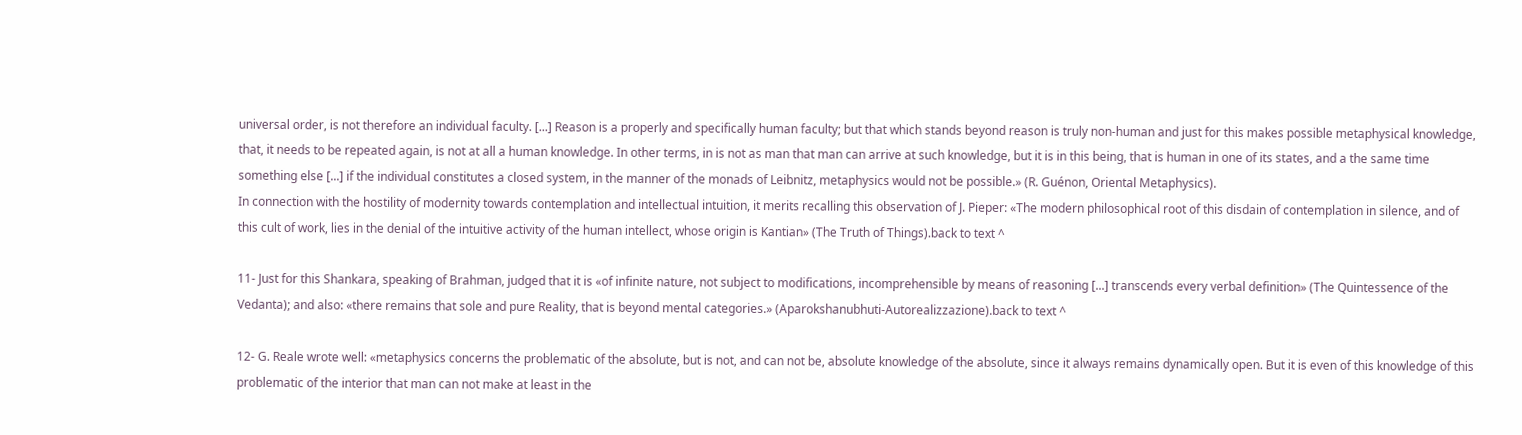universal order, is not therefore an individual faculty. [...] Reason is a properly and specifically human faculty; but that which stands beyond reason is truly non-human and just for this makes possible metaphysical knowledge, that, it needs to be repeated again, is not at all a human knowledge. In other terms, in is not as man that man can arrive at such knowledge, but it is in this being, that is human in one of its states, and a the same time something else [...] if the individual constitutes a closed system, in the manner of the monads of Leibnitz, metaphysics would not be possible.» (R. Guénon, Oriental Metaphysics).
In connection with the hostility of modernity towards contemplation and intellectual intuition, it merits recalling this observation of J. Pieper: «The modern philosophical root of this disdain of contemplation in silence, and of this cult of work, lies in the denial of the intuitive activity of the human intellect, whose origin is Kantian» (The Truth of Things).back to text ^

11- Just for this Shankara, speaking of Brahman, judged that it is «of infinite nature, not subject to modifications, incomprehensible by means of reasoning [...] transcends every verbal definition» (The Quintessence of the Vedanta); and also: «there remains that sole and pure Reality, that is beyond mental categories.» (Aparokshanubhuti-Autorealizzazione).back to text ^

12- G. Reale wrote well: «metaphysics concerns the problematic of the absolute, but is not, and can not be, absolute knowledge of the absolute, since it always remains dynamically open. But it is even of this knowledge of this problematic of the interior that man can not make at least in the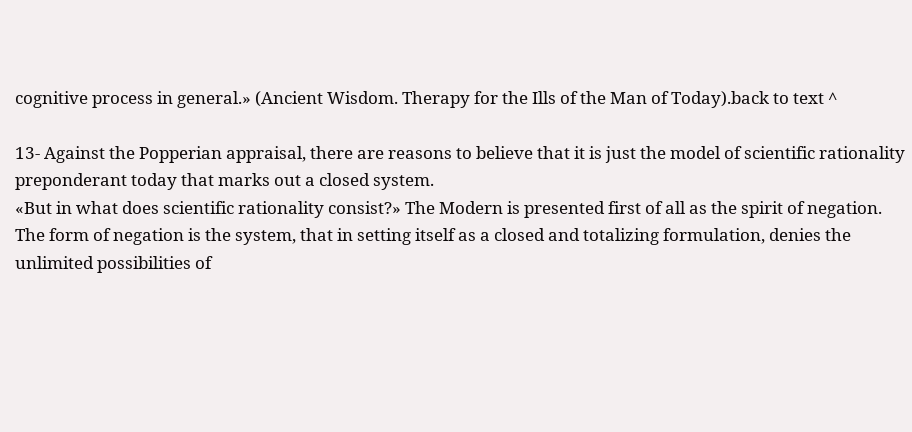cognitive process in general.» (Ancient Wisdom. Therapy for the Ills of the Man of Today).back to text ^

13- Against the Popperian appraisal, there are reasons to believe that it is just the model of scientific rationality preponderant today that marks out a closed system.
«But in what does scientific rationality consist?» The Modern is presented first of all as the spirit of negation. The form of negation is the system, that in setting itself as a closed and totalizing formulation, denies the unlimited possibilities of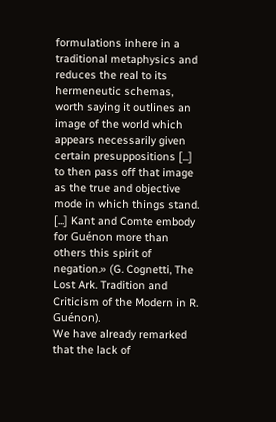formulations inhere in a traditional metaphysics and reduces the real to its hermeneutic schemas, worth saying it outlines an image of the world which appears necessarily given certain presuppositions [...] to then pass off that image as the true and objective mode in which things stand. [...] Kant and Comte embody for Guénon more than others this spirit of negation.» (G. Cognetti, The Lost Ark. Tradition and Criticism of the Modern in R. Guénon).
We have already remarked that the lack of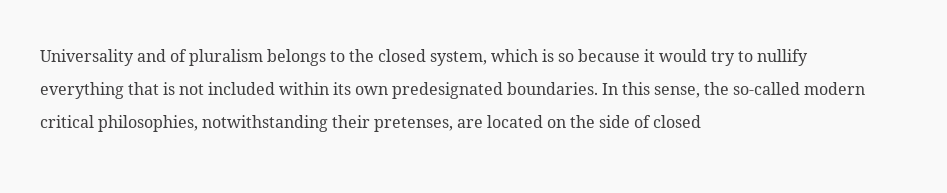Universality and of pluralism belongs to the closed system, which is so because it would try to nullify everything that is not included within its own predesignated boundaries. In this sense, the so-called modern critical philosophies, notwithstanding their pretenses, are located on the side of closed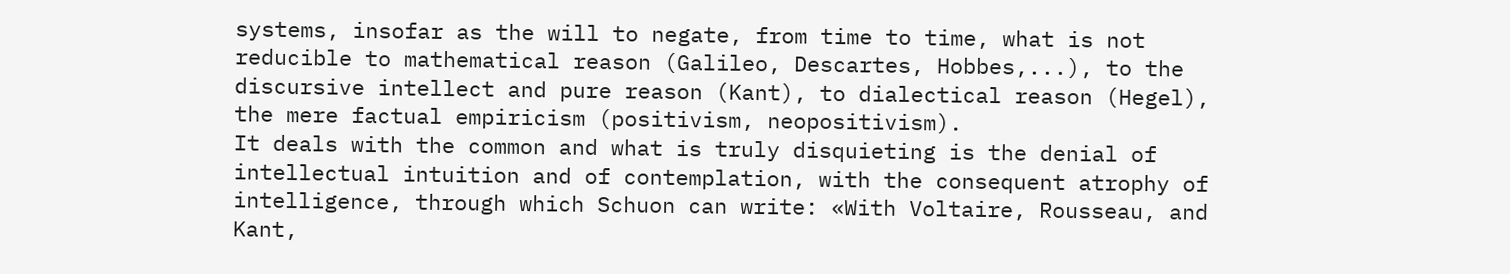systems, insofar as the will to negate, from time to time, what is not reducible to mathematical reason (Galileo, Descartes, Hobbes,...), to the discursive intellect and pure reason (Kant), to dialectical reason (Hegel), the mere factual empiricism (positivism, neopositivism).
It deals with the common and what is truly disquieting is the denial of intellectual intuition and of contemplation, with the consequent atrophy of intelligence, through which Schuon can write: «With Voltaire, Rousseau, and Kant,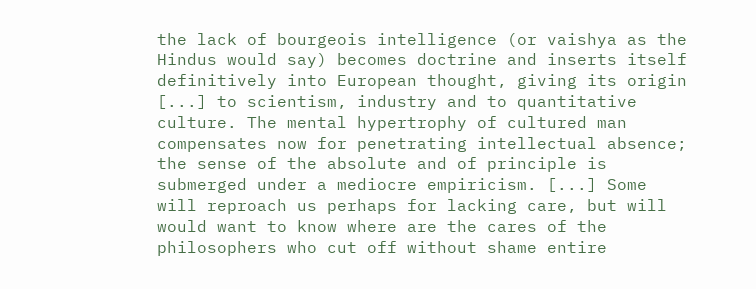the lack of bourgeois intelligence (or vaishya as the Hindus would say) becomes doctrine and inserts itself definitively into European thought, giving its origin [...] to scientism, industry and to quantitative culture. The mental hypertrophy of cultured man compensates now for penetrating intellectual absence; the sense of the absolute and of principle is submerged under a mediocre empiricism. [...] Some will reproach us perhaps for lacking care, but will would want to know where are the cares of the philosophers who cut off without shame entire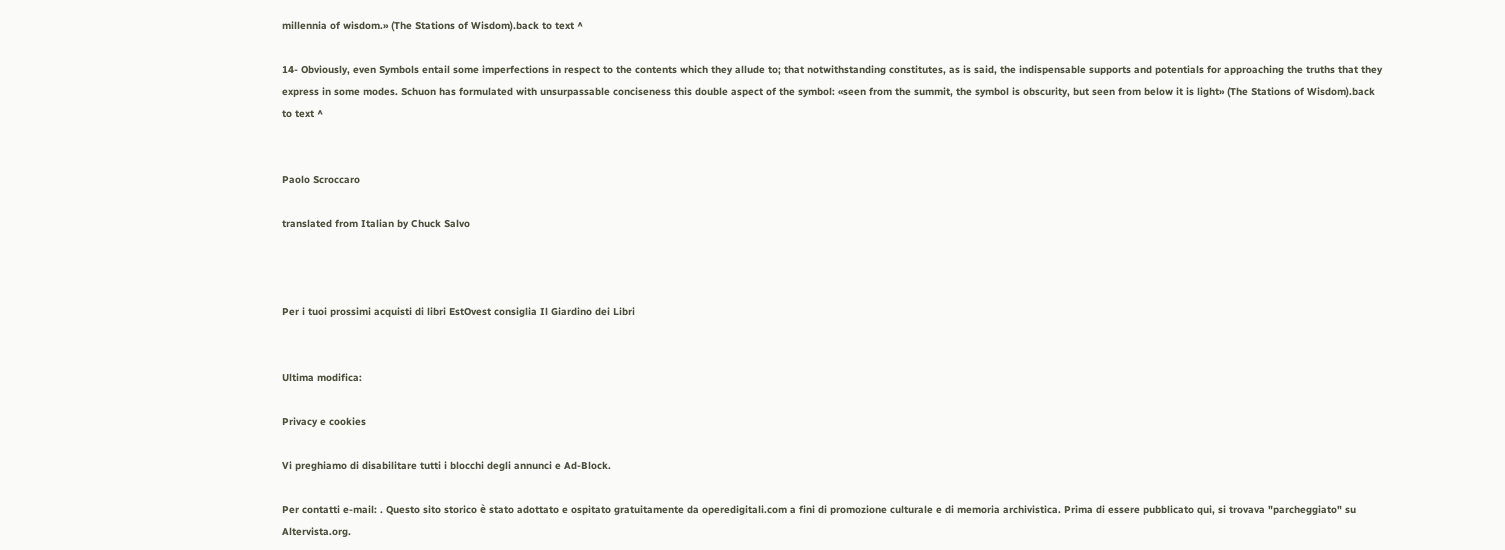millennia of wisdom.» (The Stations of Wisdom).back to text ^

14- Obviously, even Symbols entail some imperfections in respect to the contents which they allude to; that notwithstanding constitutes, as is said, the indispensable supports and potentials for approaching the truths that they express in some modes. Schuon has formulated with unsurpassable conciseness this double aspect of the symbol: «seen from the summit, the symbol is obscurity, but seen from below it is light» (The Stations of Wisdom).back to text ^


Paolo Scroccaro

translated from Italian by Chuck Salvo



Per i tuoi prossimi acquisti di libri EstOvest consiglia Il Giardino dei Libri


Ultima modifica:

Privacy e cookies

Vi preghiamo di disabilitare tutti i blocchi degli annunci e Ad-Block.

Per contatti e-mail: . Questo sito storico è stato adottato e ospitato gratuitamente da operedigitali.com a fini di promozione culturale e di memoria archivistica. Prima di essere pubblicato qui, si trovava "parcheggiato" su Altervista.org.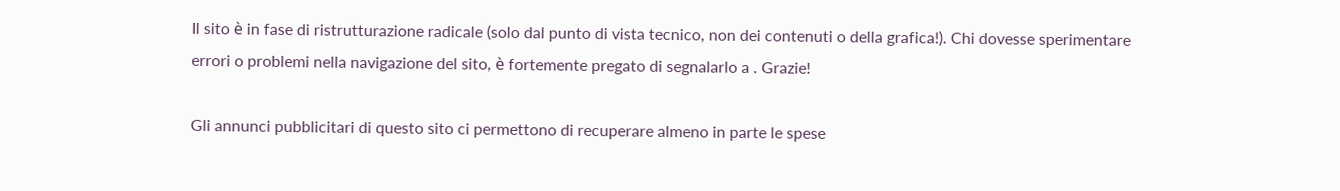Il sito è in fase di ristrutturazione radicale (solo dal punto di vista tecnico, non dei contenuti o della grafica!). Chi dovesse sperimentare errori o problemi nella navigazione del sito, è fortemente pregato di segnalarlo a . Grazie!

Gli annunci pubblicitari di questo sito ci permettono di recuperare almeno in parte le spese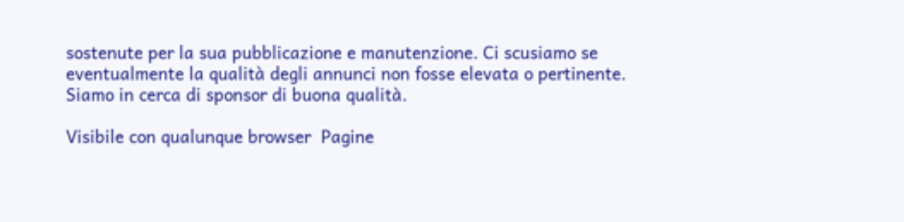sostenute per la sua pubblicazione e manutenzione. Ci scusiamo se eventualmente la qualità degli annunci non fosse elevata o pertinente. Siamo in cerca di sponsor di buona qualità.

Visibile con qualunque browser  Pagine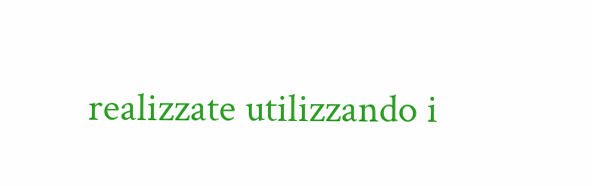realizzate utilizzando i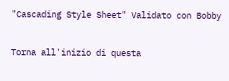"Cascading Style Sheet" Validato con Bobby

Torna all'inizio di questa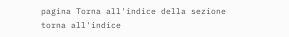pagina Torna all'indice della sezione torna all'indice